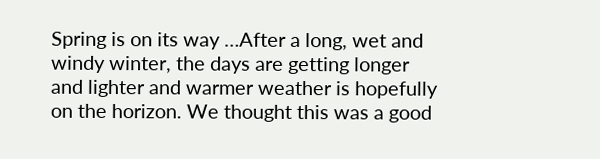Spring is on its way …After a long, wet and windy winter, the days are getting longer and lighter and warmer weather is hopefully on the horizon. We thought this was a good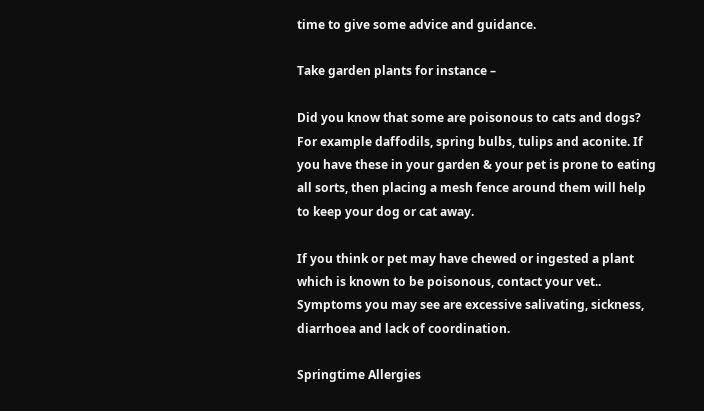time to give some advice and guidance.

Take garden plants for instance –

Did you know that some are poisonous to cats and dogs?  For example daffodils, spring bulbs, tulips and aconite. If you have these in your garden & your pet is prone to eating all sorts, then placing a mesh fence around them will help to keep your dog or cat away.

If you think or pet may have chewed or ingested a plant which is known to be poisonous, contact your vet.. Symptoms you may see are excessive salivating, sickness, diarrhoea and lack of coordination.

Springtime Allergies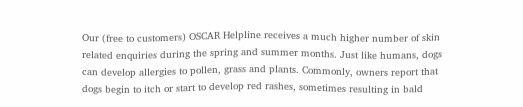Our (free to customers) OSCAR Helpline receives a much higher number of skin related enquiries during the spring and summer months. Just like humans, dogs can develop allergies to pollen, grass and plants. Commonly, owners report that dogs begin to itch or start to develop red rashes, sometimes resulting in bald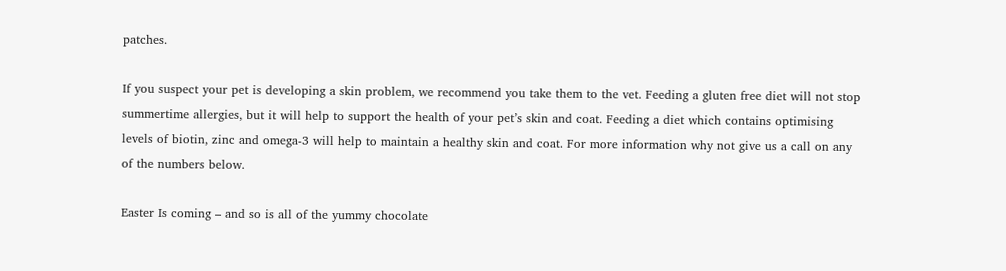patches.

If you suspect your pet is developing a skin problem, we recommend you take them to the vet. Feeding a gluten free diet will not stop summertime allergies, but it will help to support the health of your pet’s skin and coat. Feeding a diet which contains optimising levels of biotin, zinc and omega-3 will help to maintain a healthy skin and coat. For more information why not give us a call on any of the numbers below.

Easter Is coming – and so is all of the yummy chocolate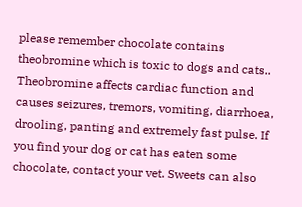please remember chocolate contains theobromine which is toxic to dogs and cats.. Theobromine affects cardiac function and causes seizures, tremors, vomiting, diarrhoea, drooling, panting and extremely fast pulse. If you find your dog or cat has eaten some chocolate, contact your vet. Sweets can also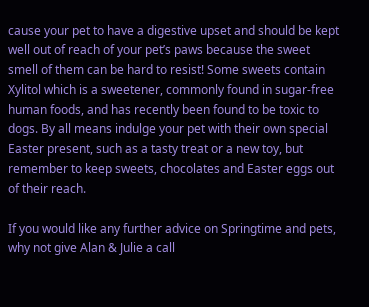cause your pet to have a digestive upset and should be kept well out of reach of your pet’s paws because the sweet smell of them can be hard to resist! Some sweets contain Xylitol which is a sweetener, commonly found in sugar-free human foods, and has recently been found to be toxic to dogs. By all means indulge your pet with their own special Easter present, such as a tasty treat or a new toy, but remember to keep sweets, chocolates and Easter eggs out of their reach.

If you would like any further advice on Springtime and pets, why not give Alan & Julie a call